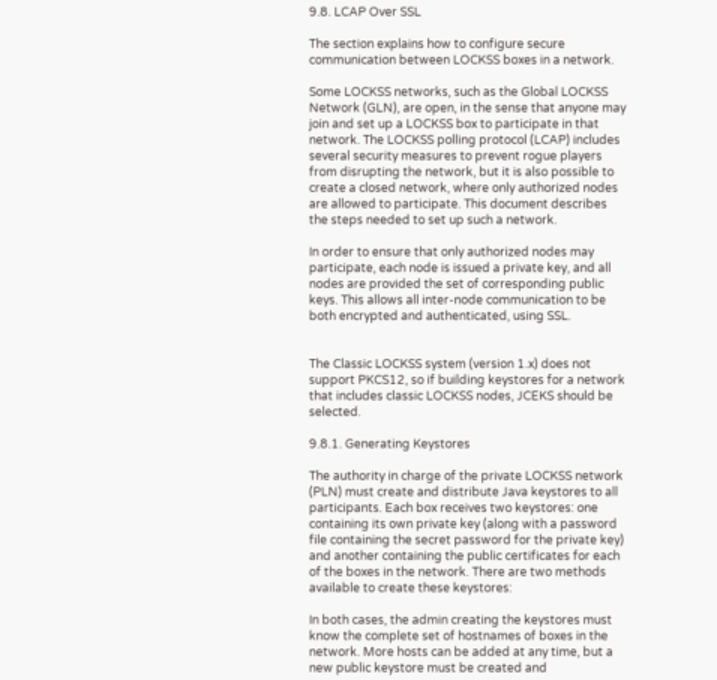9.8. LCAP Over SSL

The section explains how to configure secure communication between LOCKSS boxes in a network.

Some LOCKSS networks, such as the Global LOCKSS Network (GLN), are open, in the sense that anyone may join and set up a LOCKSS box to participate in that network. The LOCKSS polling protocol (LCAP) includes several security measures to prevent rogue players from disrupting the network, but it is also possible to create a closed network, where only authorized nodes are allowed to participate. This document describes the steps needed to set up such a network.

In order to ensure that only authorized nodes may participate, each node is issued a private key, and all nodes are provided the set of corresponding public keys. This allows all inter-node communication to be both encrypted and authenticated, using SSL.


The Classic LOCKSS system (version 1.x) does not support PKCS12, so if building keystores for a network that includes classic LOCKSS nodes, JCEKS should be selected.

9.8.1. Generating Keystores

The authority in charge of the private LOCKSS network (PLN) must create and distribute Java keystores to all participants. Each box receives two keystores: one containing its own private key (along with a password file containing the secret password for the private key) and another containing the public certificates for each of the boxes in the network. There are two methods available to create these keystores:

In both cases, the admin creating the keystores must know the complete set of hostnames of boxes in the network. More hosts can be added at any time, but a new public keystore must be created and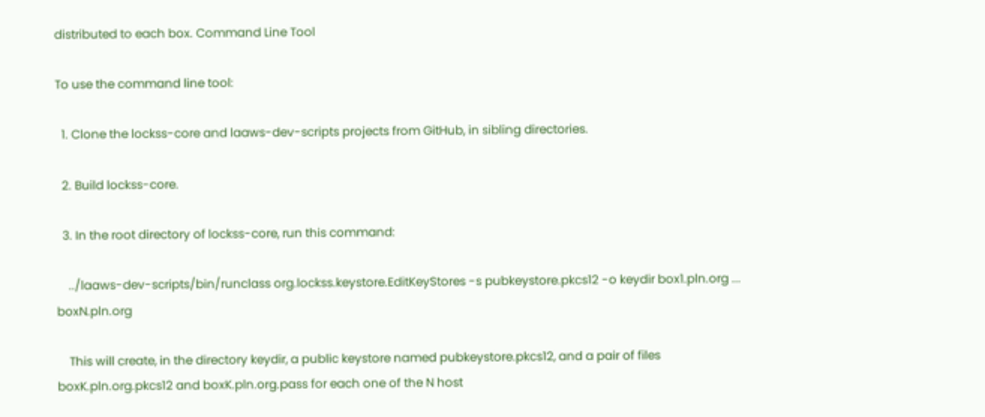distributed to each box. Command Line Tool

To use the command line tool:

  1. Clone the lockss-core and laaws-dev-scripts projects from GitHub, in sibling directories.

  2. Build lockss-core.

  3. In the root directory of lockss-core, run this command:

    ../laaws-dev-scripts/bin/runclass org.lockss.keystore.EditKeyStores -s pubkeystore.pkcs12 -o keydir box1.pln.org ... boxN.pln.org

    This will create, in the directory keydir, a public keystore named pubkeystore.pkcs12, and a pair of files boxK.pln.org.pkcs12 and boxK.pln.org.pass for each one of the N host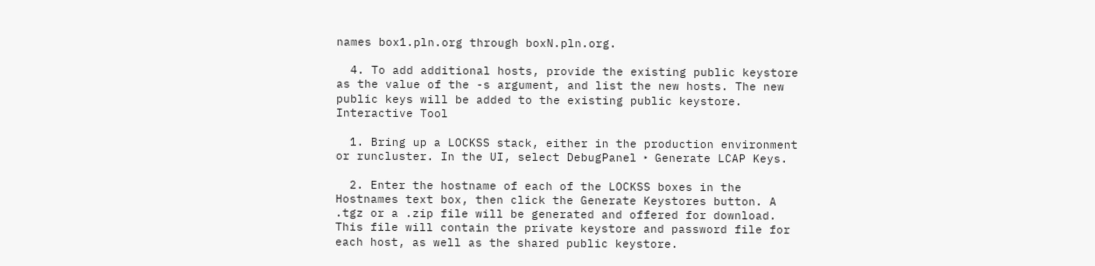names box1.pln.org through boxN.pln.org.

  4. To add additional hosts, provide the existing public keystore as the value of the -s argument, and list the new hosts. The new public keys will be added to the existing public keystore. Interactive Tool

  1. Bring up a LOCKSS stack, either in the production environment or runcluster. In the UI, select DebugPanel ‣ Generate LCAP Keys.

  2. Enter the hostname of each of the LOCKSS boxes in the Hostnames text box, then click the Generate Keystores button. A .tgz or a .zip file will be generated and offered for download. This file will contain the private keystore and password file for each host, as well as the shared public keystore.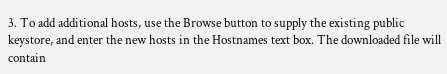3. To add additional hosts, use the Browse button to supply the existing public keystore, and enter the new hosts in the Hostnames text box. The downloaded file will contain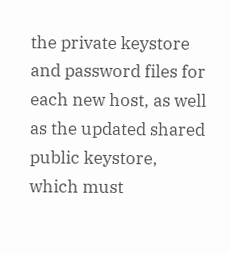the private keystore and password files for each new host, as well as the updated shared public keystore, which must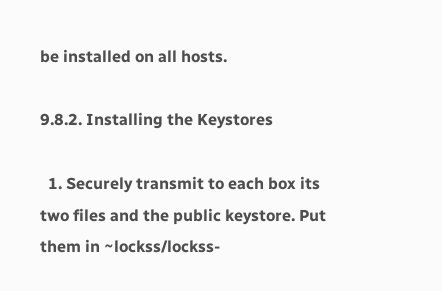be installed on all hosts.

9.8.2. Installing the Keystores

  1. Securely transmit to each box its two files and the public keystore. Put them in ~lockss/lockss-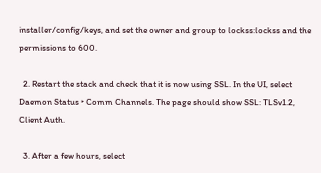installer/config/keys, and set the owner and group to lockss:lockss and the permissions to 600.

  2. Restart the stack and check that it is now using SSL. In the UI, select Daemon Status ‣ Comm Channels. The page should show SSL: TLSv1.2, Client Auth.

  3. After a few hours, select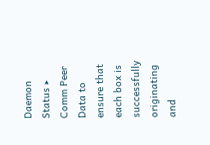Daemon Status ‣ Comm Peer Data to ensure that each box is successfully originating and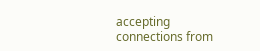accepting connections from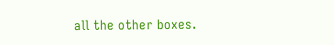all the other boxes.